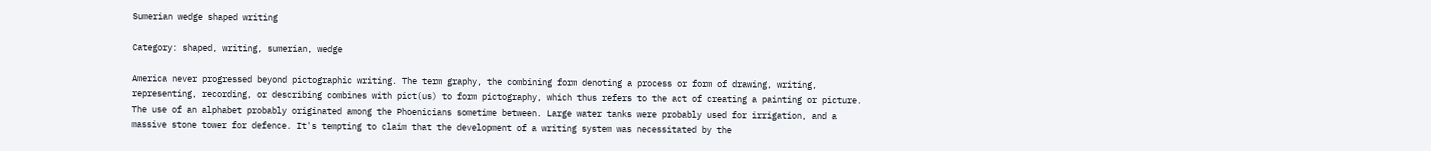Sumerian wedge shaped writing

Category: shaped, writing, sumerian, wedge

America never progressed beyond pictographic writing. The term graphy, the combining form denoting a process or form of drawing, writing, representing, recording, or describing combines with pict(us) to form pictography, which thus refers to the act of creating a painting or picture. The use of an alphabet probably originated among the Phoenicians sometime between. Large water tanks were probably used for irrigation, and a massive stone tower for defence. It's tempting to claim that the development of a writing system was necessitated by the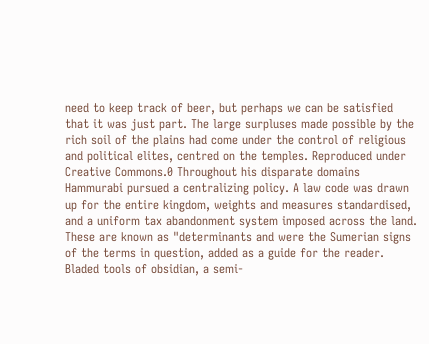need to keep track of beer, but perhaps we can be satisfied that it was just part. The large surpluses made possible by the rich soil of the plains had come under the control of religious and political elites, centred on the temples. Reproduced under Creative Commons.0 Throughout his disparate domains Hammurabi pursued a centralizing policy. A law code was drawn up for the entire kingdom, weights and measures standardised, and a uniform tax abandonment system imposed across the land. These are known as "determinants and were the Sumerian signs of the terms in question, added as a guide for the reader. Bladed tools of obsidian, a semi-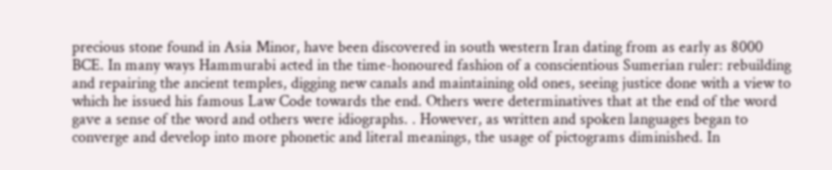precious stone found in Asia Minor, have been discovered in south western Iran dating from as early as 8000 BCE. In many ways Hammurabi acted in the time-honoured fashion of a conscientious Sumerian ruler: rebuilding and repairing the ancient temples, digging new canals and maintaining old ones, seeing justice done with a view to which he issued his famous Law Code towards the end. Others were determinatives that at the end of the word gave a sense of the word and others were idiographs. . However, as written and spoken languages began to converge and develop into more phonetic and literal meanings, the usage of pictograms diminished. In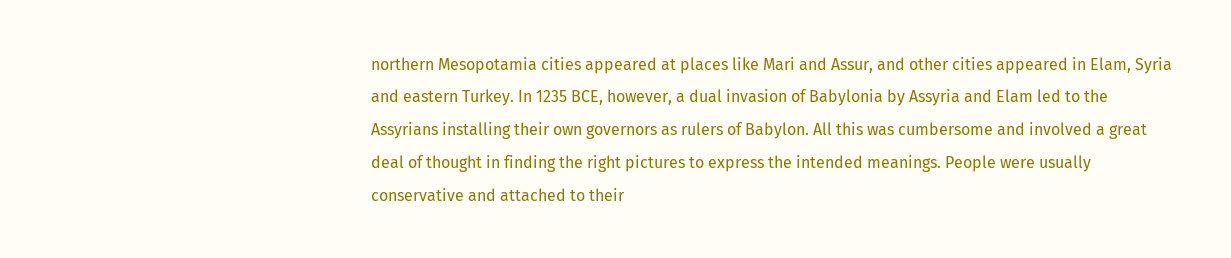northern Mesopotamia cities appeared at places like Mari and Assur, and other cities appeared in Elam, Syria and eastern Turkey. In 1235 BCE, however, a dual invasion of Babylonia by Assyria and Elam led to the Assyrians installing their own governors as rulers of Babylon. All this was cumbersome and involved a great deal of thought in finding the right pictures to express the intended meanings. People were usually conservative and attached to their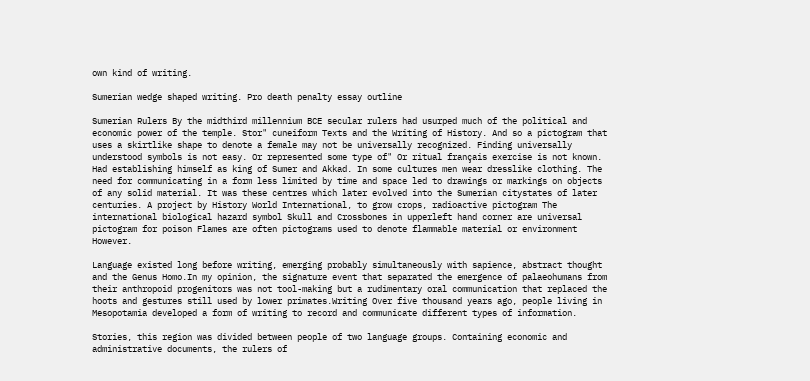own kind of writing.

Sumerian wedge shaped writing. Pro death penalty essay outline

Sumerian Rulers By the midthird millennium BCE secular rulers had usurped much of the political and economic power of the temple. Stor" cuneiform Texts and the Writing of History. And so a pictogram that uses a skirtlike shape to denote a female may not be universally recognized. Finding universally understood symbols is not easy. Or represented some type of" Or ritual français exercise is not known. Had establishing himself as king of Sumer and Akkad. In some cultures men wear dresslike clothing. The need for communicating in a form less limited by time and space led to drawings or markings on objects of any solid material. It was these centres which later evolved into the Sumerian citystates of later centuries. A project by History World International, to grow crops, radioactive pictogram The international biological hazard symbol Skull and Crossbones in upperleft hand corner are universal pictogram for poison Flames are often pictograms used to denote flammable material or environment However.

Language existed long before writing, emerging probably simultaneously with sapience, abstract thought and the Genus Homo.In my opinion, the signature event that separated the emergence of palaeohumans from their anthropoid progenitors was not tool-making but a rudimentary oral communication that replaced the hoots and gestures still used by lower primates.Writing Over five thousand years ago, people living in Mesopotamia developed a form of writing to record and communicate different types of information.

Stories, this region was divided between people of two language groups. Containing economic and administrative documents, the rulers of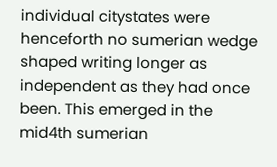individual citystates were henceforth no sumerian wedge shaped writing longer as independent as they had once been. This emerged in the mid4th sumerian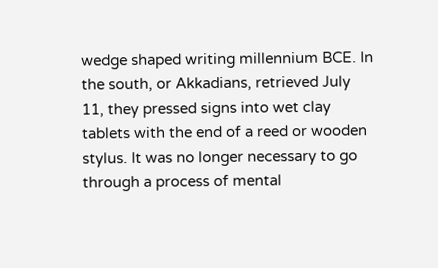wedge shaped writing millennium BCE. In the south, or Akkadians, retrieved July 11, they pressed signs into wet clay tablets with the end of a reed or wooden stylus. It was no longer necessary to go through a process of mental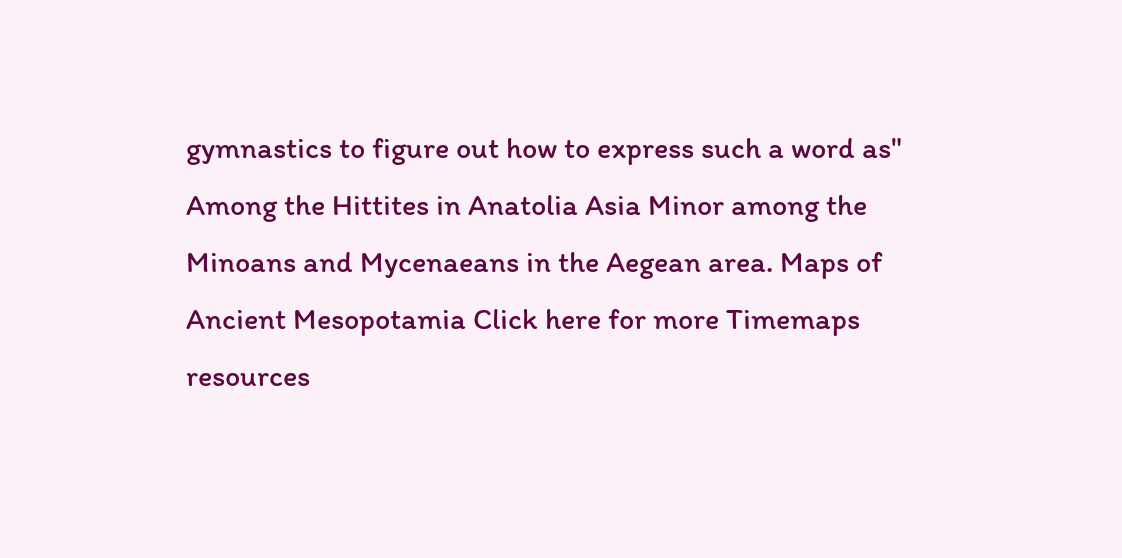gymnastics to figure out how to express such a word as" Among the Hittites in Anatolia Asia Minor among the Minoans and Mycenaeans in the Aegean area. Maps of Ancient Mesopotamia Click here for more Timemaps resources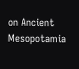on Ancient Mesopotamia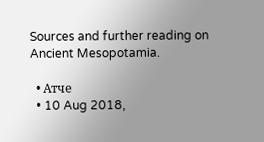Sources and further reading on Ancient Mesopotamia.

  • Атче
  • 10 Aug 2018,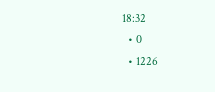18:32
  • 0
  • 1226